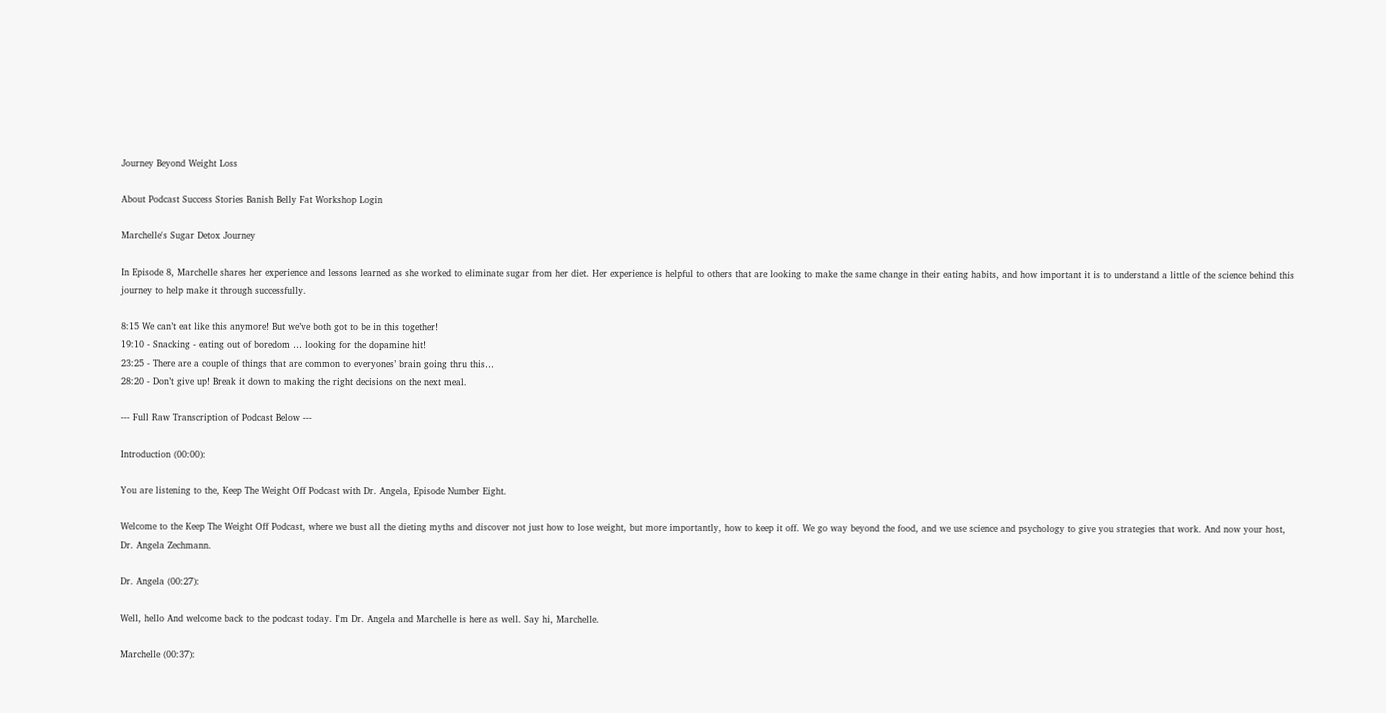Journey Beyond Weight Loss

About Podcast Success Stories Banish Belly Fat Workshop Login

Marchelle's Sugar Detox Journey

In Episode 8, Marchelle shares her experience and lessons learned as she worked to eliminate sugar from her diet. Her experience is helpful to others that are looking to make the same change in their eating habits, and how important it is to understand a little of the science behind this journey to help make it through successfully.

8:15 We can’t eat like this anymore! But we’ve both got to be in this together!
19:10 - Snacking - eating out of boredom … looking for the dopamine hit!
23:25 - There are a couple of things that are common to everyones’ brain going thru this…
28:20 - Don’t give up! Break it down to making the right decisions on the next meal.

--- Full Raw Transcription of Podcast Below ---

Introduction (00:00):

You are listening to the, Keep The Weight Off Podcast with Dr. Angela, Episode Number Eight.

Welcome to the Keep The Weight Off Podcast, where we bust all the dieting myths and discover not just how to lose weight, but more importantly, how to keep it off. We go way beyond the food, and we use science and psychology to give you strategies that work. And now your host, Dr. Angela Zechmann.

Dr. Angela (00:27):

Well, hello And welcome back to the podcast today. I'm Dr. Angela and Marchelle is here as well. Say hi, Marchelle.

Marchelle (00:37):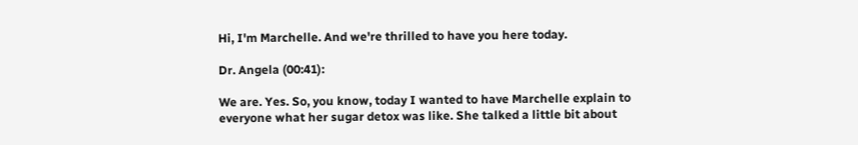Hi, I'm Marchelle. And we're thrilled to have you here today.

Dr. Angela (00:41):

We are. Yes. So, you know, today I wanted to have Marchelle explain to everyone what her sugar detox was like. She talked a little bit about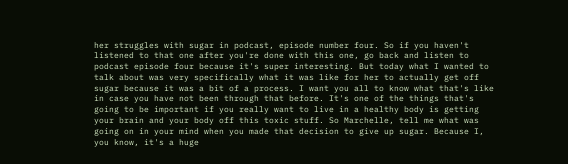her struggles with sugar in podcast, episode number four. So if you haven't listened to that one after you're done with this one, go back and listen to podcast episode four because it's super interesting. But today what I wanted to talk about was very specifically what it was like for her to actually get off sugar because it was a bit of a process. I want you all to know what that's like in case you have not been through that before. It's one of the things that's going to be important if you really want to live in a healthy body is getting your brain and your body off this toxic stuff. So Marchelle, tell me what was going on in your mind when you made that decision to give up sugar. Because I, you know, it's a huge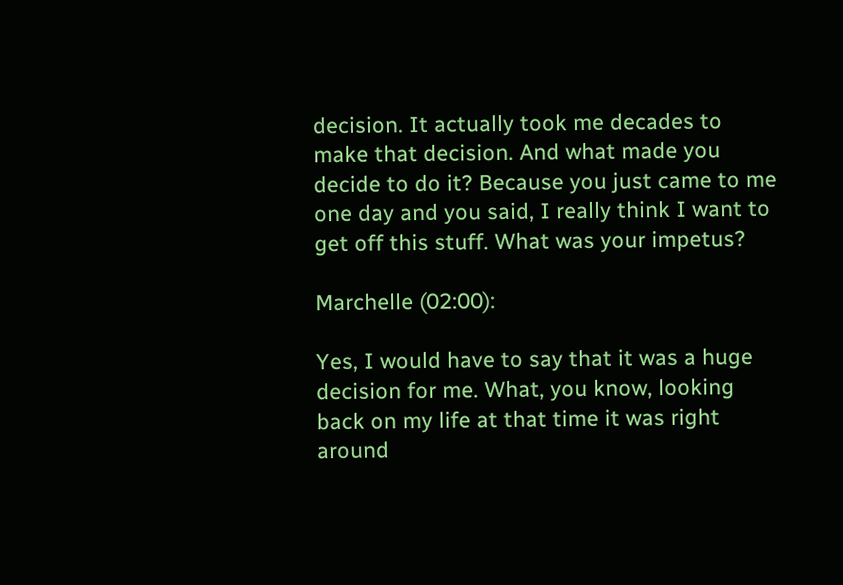decision. It actually took me decades to make that decision. And what made you decide to do it? Because you just came to me one day and you said, I really think I want to get off this stuff. What was your impetus?

Marchelle (02:00):

Yes, I would have to say that it was a huge decision for me. What, you know, looking back on my life at that time it was right around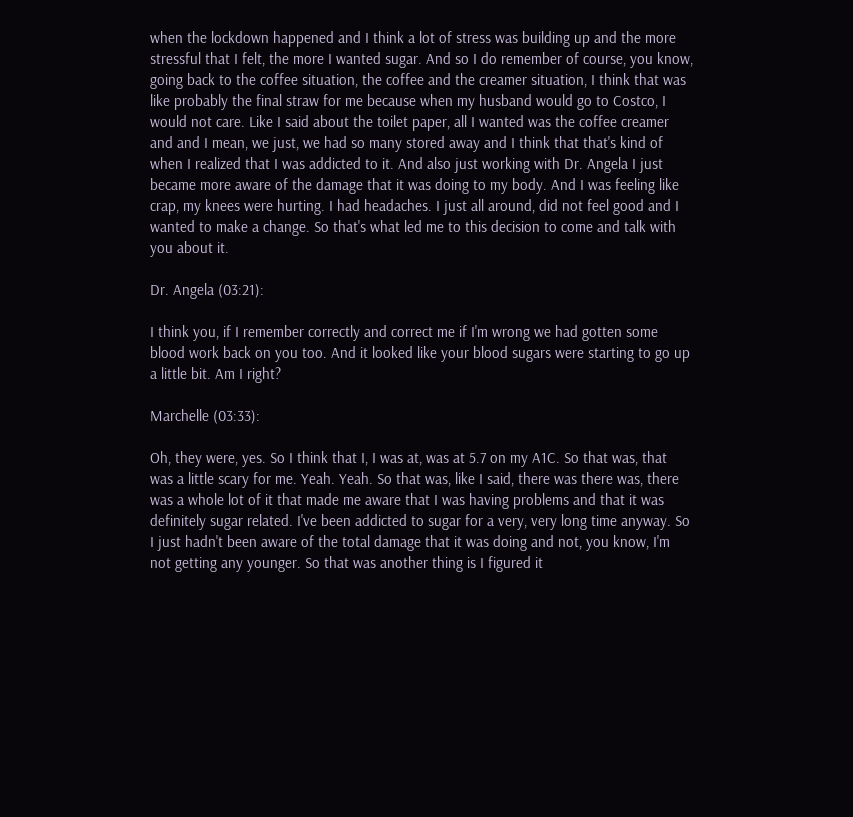when the lockdown happened and I think a lot of stress was building up and the more stressful that I felt, the more I wanted sugar. And so I do remember of course, you know, going back to the coffee situation, the coffee and the creamer situation, I think that was like probably the final straw for me because when my husband would go to Costco, I would not care. Like I said about the toilet paper, all I wanted was the coffee creamer and and I mean, we just, we had so many stored away and I think that that's kind of when I realized that I was addicted to it. And also just working with Dr. Angela I just became more aware of the damage that it was doing to my body. And I was feeling like crap, my knees were hurting. I had headaches. I just all around, did not feel good and I wanted to make a change. So that's what led me to this decision to come and talk with you about it.

Dr. Angela (03:21):

I think you, if I remember correctly and correct me if I'm wrong we had gotten some blood work back on you too. And it looked like your blood sugars were starting to go up a little bit. Am I right?

Marchelle (03:33):

Oh, they were, yes. So I think that I, I was at, was at 5.7 on my A1C. So that was, that was a little scary for me. Yeah. Yeah. So that was, like I said, there was there was, there was a whole lot of it that made me aware that I was having problems and that it was definitely sugar related. I've been addicted to sugar for a very, very long time anyway. So I just hadn't been aware of the total damage that it was doing and not, you know, I'm not getting any younger. So that was another thing is I figured it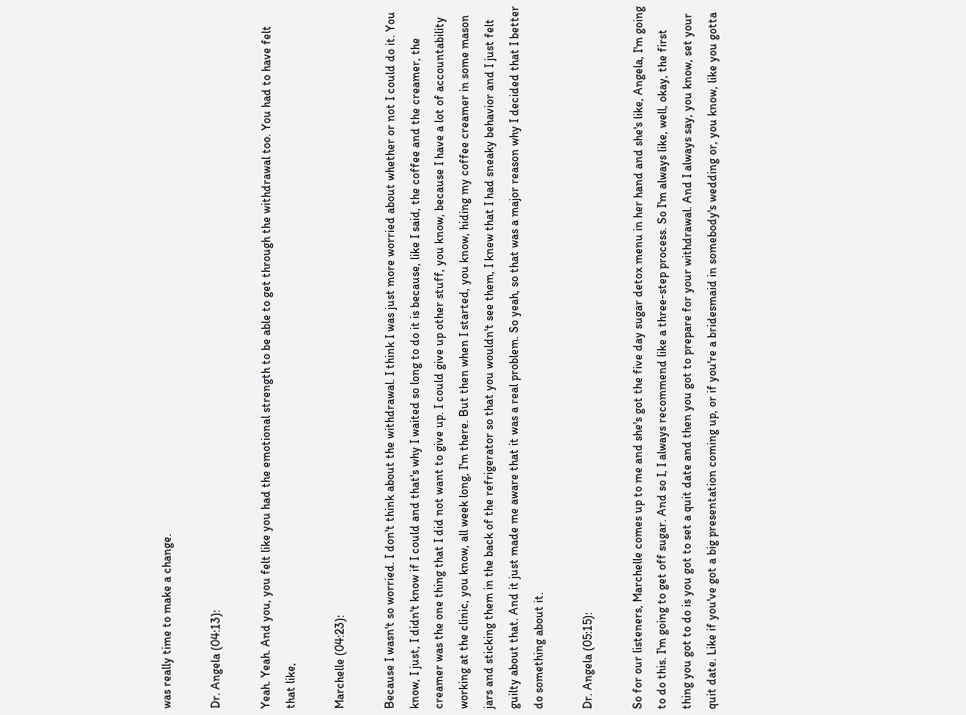was really time to make a change.

Dr. Angela (04:13):

Yeah. Yeah. And you, you felt like you had the emotional strength to be able to get through the withdrawal too. You had to have felt that like,

Marchelle (04:23):

Because I wasn't so worried. I don't think about the withdrawal. I think I was just more worried about whether or not I could do it. You know, I just, I didn't know if I could and that's why I waited so long to do it is because, like I said, the coffee and the creamer, the creamer was the one thing that I did not want to give up. I could give up other stuff, you know, because I have a lot of accountability working at the clinic, you know, all week long, I'm there. But then when I started, you know, hiding my coffee creamer in some mason jars and sticking them in the back of the refrigerator so that you wouldn't see them, I knew that I had sneaky behavior and I just felt guilty about that. And it just made me aware that it was a real problem. So yeah, so that was a major reason why I decided that I better do something about it.

Dr. Angela (05:15):

So for our listeners, Marchelle comes up to me and she's got the five day sugar detox menu in her hand and she's like, Angela, I'm going to do this. I'm going to get off sugar. And so I, I always recommend like a three-step process. So I'm always like, well, okay, the first thing you got to do is you got to set a quit date and then you got to prepare for your withdrawal. And I always say, you know, set your quit date. Like if you've got a big presentation coming up, or if you're a bridesmaid in somebody's wedding or, you know, like you gotta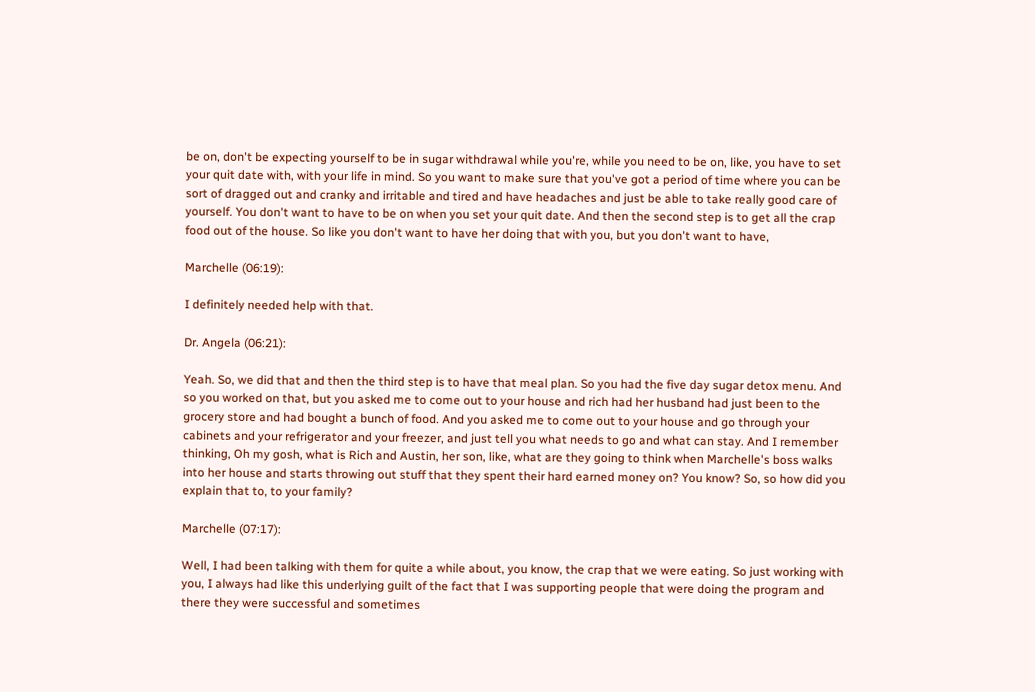be on, don't be expecting yourself to be in sugar withdrawal while you're, while you need to be on, like, you have to set your quit date with, with your life in mind. So you want to make sure that you've got a period of time where you can be sort of dragged out and cranky and irritable and tired and have headaches and just be able to take really good care of yourself. You don't want to have to be on when you set your quit date. And then the second step is to get all the crap food out of the house. So like you don't want to have her doing that with you, but you don't want to have,

Marchelle (06:19):

I definitely needed help with that.

Dr. Angela (06:21):

Yeah. So, we did that and then the third step is to have that meal plan. So you had the five day sugar detox menu. And so you worked on that, but you asked me to come out to your house and rich had her husband had just been to the grocery store and had bought a bunch of food. And you asked me to come out to your house and go through your cabinets and your refrigerator and your freezer, and just tell you what needs to go and what can stay. And I remember thinking, Oh my gosh, what is Rich and Austin, her son, like, what are they going to think when Marchelle's boss walks into her house and starts throwing out stuff that they spent their hard earned money on? You know? So, so how did you explain that to, to your family?

Marchelle (07:17):

Well, I had been talking with them for quite a while about, you know, the crap that we were eating. So just working with you, I always had like this underlying guilt of the fact that I was supporting people that were doing the program and there they were successful and sometimes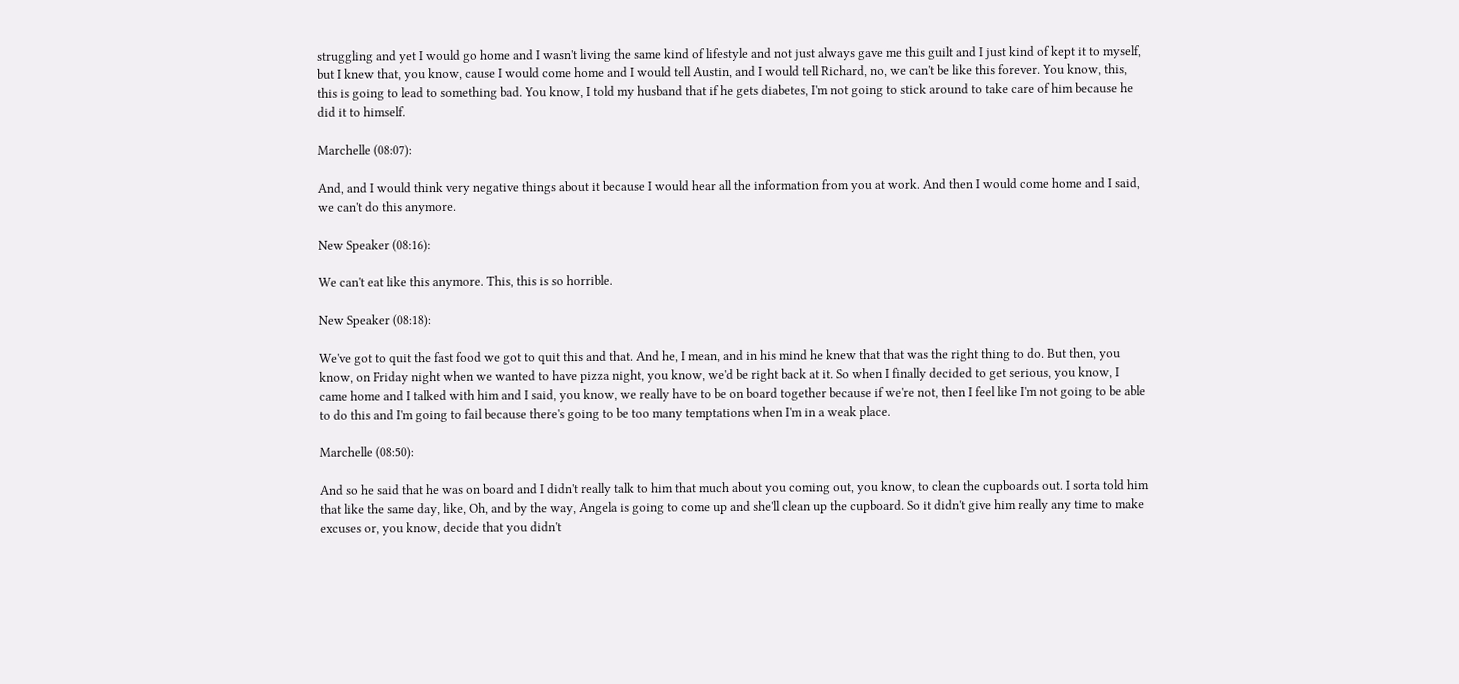struggling and yet I would go home and I wasn't living the same kind of lifestyle and not just always gave me this guilt and I just kind of kept it to myself, but I knew that, you know, cause I would come home and I would tell Austin, and I would tell Richard, no, we can't be like this forever. You know, this, this is going to lead to something bad. You know, I told my husband that if he gets diabetes, I'm not going to stick around to take care of him because he did it to himself.

Marchelle (08:07):

And, and I would think very negative things about it because I would hear all the information from you at work. And then I would come home and I said, we can't do this anymore.

New Speaker (08:16):

We can't eat like this anymore. This, this is so horrible.

New Speaker (08:18):

We've got to quit the fast food we got to quit this and that. And he, I mean, and in his mind he knew that that was the right thing to do. But then, you know, on Friday night when we wanted to have pizza night, you know, we'd be right back at it. So when I finally decided to get serious, you know, I came home and I talked with him and I said, you know, we really have to be on board together because if we're not, then I feel like I'm not going to be able to do this and I'm going to fail because there's going to be too many temptations when I'm in a weak place.

Marchelle (08:50):

And so he said that he was on board and I didn't really talk to him that much about you coming out, you know, to clean the cupboards out. I sorta told him that like the same day, like, Oh, and by the way, Angela is going to come up and she'll clean up the cupboard. So it didn't give him really any time to make excuses or, you know, decide that you didn't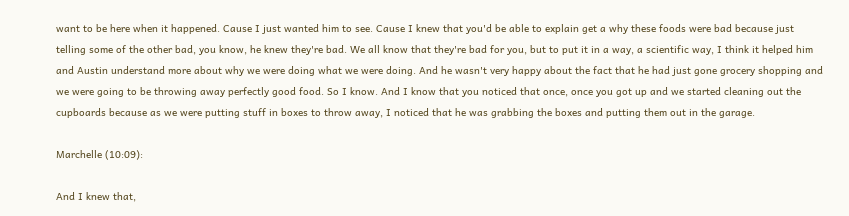want to be here when it happened. Cause I just wanted him to see. Cause I knew that you'd be able to explain get a why these foods were bad because just telling some of the other bad, you know, he knew they're bad. We all know that they're bad for you, but to put it in a way, a scientific way, I think it helped him and Austin understand more about why we were doing what we were doing. And he wasn't very happy about the fact that he had just gone grocery shopping and we were going to be throwing away perfectly good food. So I know. And I know that you noticed that once, once you got up and we started cleaning out the cupboards because as we were putting stuff in boxes to throw away, I noticed that he was grabbing the boxes and putting them out in the garage.

Marchelle (10:09):

And I knew that,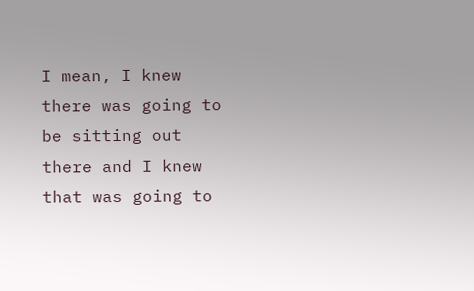I mean, I knew there was going to be sitting out there and I knew that was going to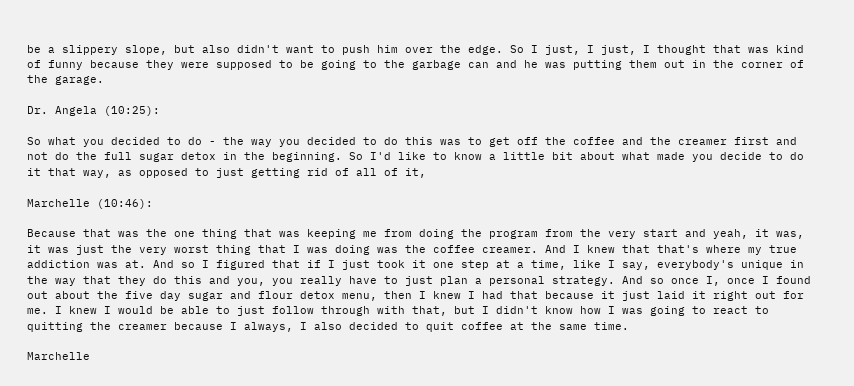be a slippery slope, but also didn't want to push him over the edge. So I just, I just, I thought that was kind of funny because they were supposed to be going to the garbage can and he was putting them out in the corner of the garage.

Dr. Angela (10:25):

So what you decided to do - the way you decided to do this was to get off the coffee and the creamer first and not do the full sugar detox in the beginning. So I'd like to know a little bit about what made you decide to do it that way, as opposed to just getting rid of all of it,

Marchelle (10:46):

Because that was the one thing that was keeping me from doing the program from the very start and yeah, it was, it was just the very worst thing that I was doing was the coffee creamer. And I knew that that's where my true addiction was at. And so I figured that if I just took it one step at a time, like I say, everybody's unique in the way that they do this and you, you really have to just plan a personal strategy. And so once I, once I found out about the five day sugar and flour detox menu, then I knew I had that because it just laid it right out for me. I knew I would be able to just follow through with that, but I didn't know how I was going to react to quitting the creamer because I always, I also decided to quit coffee at the same time.

Marchelle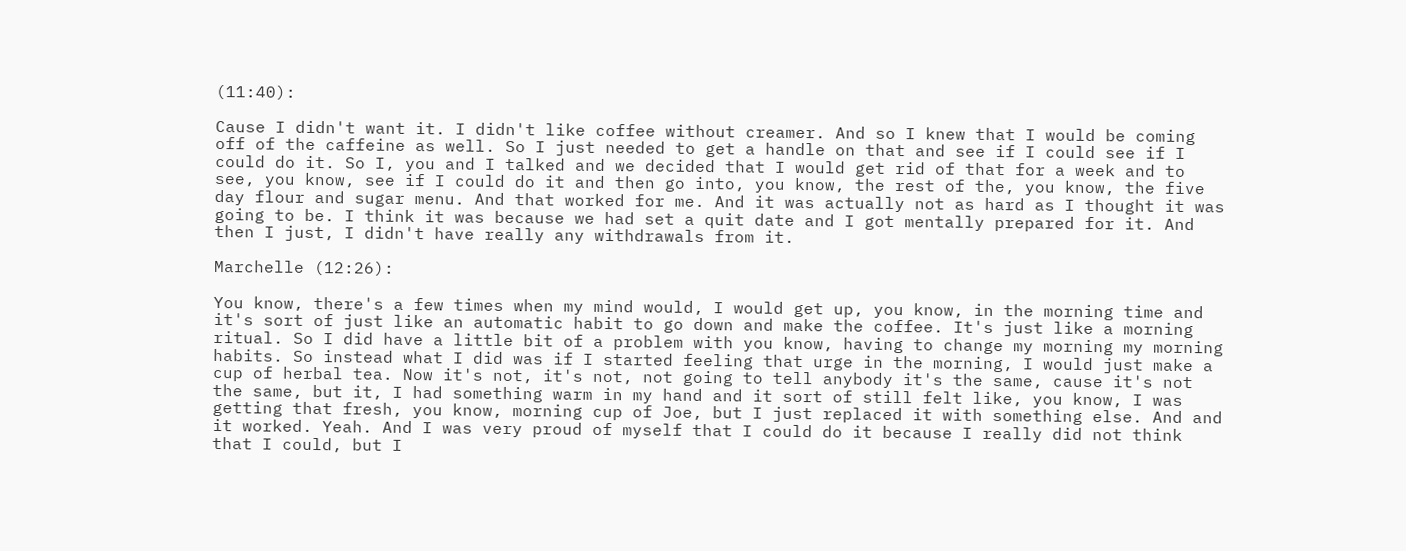(11:40):

Cause I didn't want it. I didn't like coffee without creamer. And so I knew that I would be coming off of the caffeine as well. So I just needed to get a handle on that and see if I could see if I could do it. So I, you and I talked and we decided that I would get rid of that for a week and to see, you know, see if I could do it and then go into, you know, the rest of the, you know, the five day flour and sugar menu. And that worked for me. And it was actually not as hard as I thought it was going to be. I think it was because we had set a quit date and I got mentally prepared for it. And then I just, I didn't have really any withdrawals from it.

Marchelle (12:26):

You know, there's a few times when my mind would, I would get up, you know, in the morning time and it's sort of just like an automatic habit to go down and make the coffee. It's just like a morning ritual. So I did have a little bit of a problem with you know, having to change my morning my morning habits. So instead what I did was if I started feeling that urge in the morning, I would just make a cup of herbal tea. Now it's not, it's not, not going to tell anybody it's the same, cause it's not the same, but it, I had something warm in my hand and it sort of still felt like, you know, I was getting that fresh, you know, morning cup of Joe, but I just replaced it with something else. And and it worked. Yeah. And I was very proud of myself that I could do it because I really did not think that I could, but I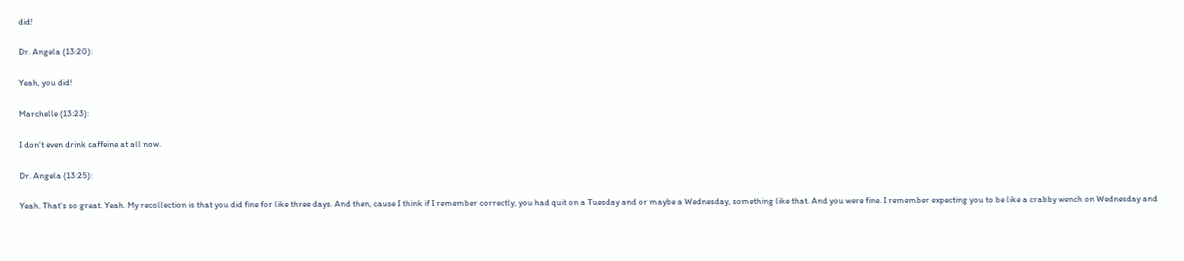did!

Dr. Angela (13:20):

Yeah, you did!

Marchelle (13:23):

I don't even drink caffeine at all now.

Dr. Angela (13:25):

Yeah. That's so great. Yeah. My recollection is that you did fine for like three days. And then, cause I think if I remember correctly, you had quit on a Tuesday and or maybe a Wednesday, something like that. And you were fine. I remember expecting you to be like a crabby wench on Wednesday and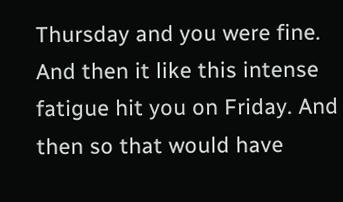Thursday and you were fine. And then it like this intense fatigue hit you on Friday. And then so that would have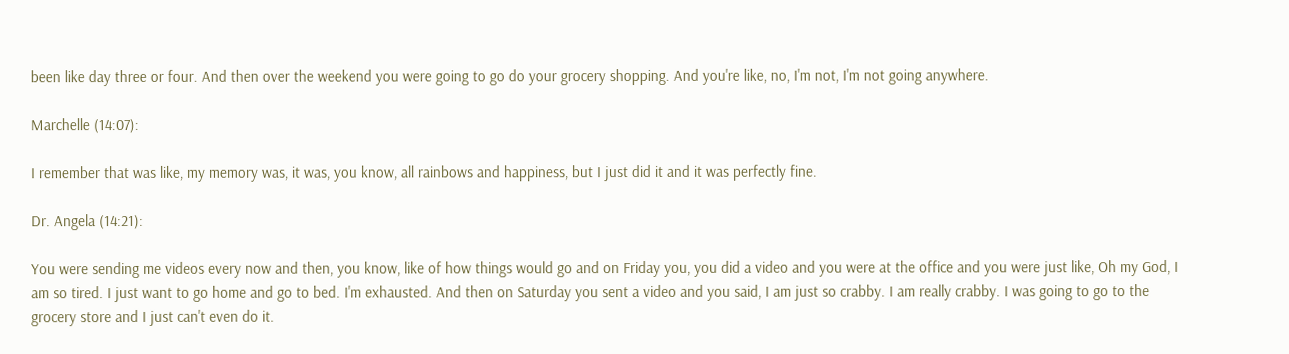been like day three or four. And then over the weekend you were going to go do your grocery shopping. And you're like, no, I'm not, I'm not going anywhere.

Marchelle (14:07):

I remember that was like, my memory was, it was, you know, all rainbows and happiness, but I just did it and it was perfectly fine.

Dr. Angela (14:21):

You were sending me videos every now and then, you know, like of how things would go and on Friday you, you did a video and you were at the office and you were just like, Oh my God, I am so tired. I just want to go home and go to bed. I'm exhausted. And then on Saturday you sent a video and you said, I am just so crabby. I am really crabby. I was going to go to the grocery store and I just can't even do it.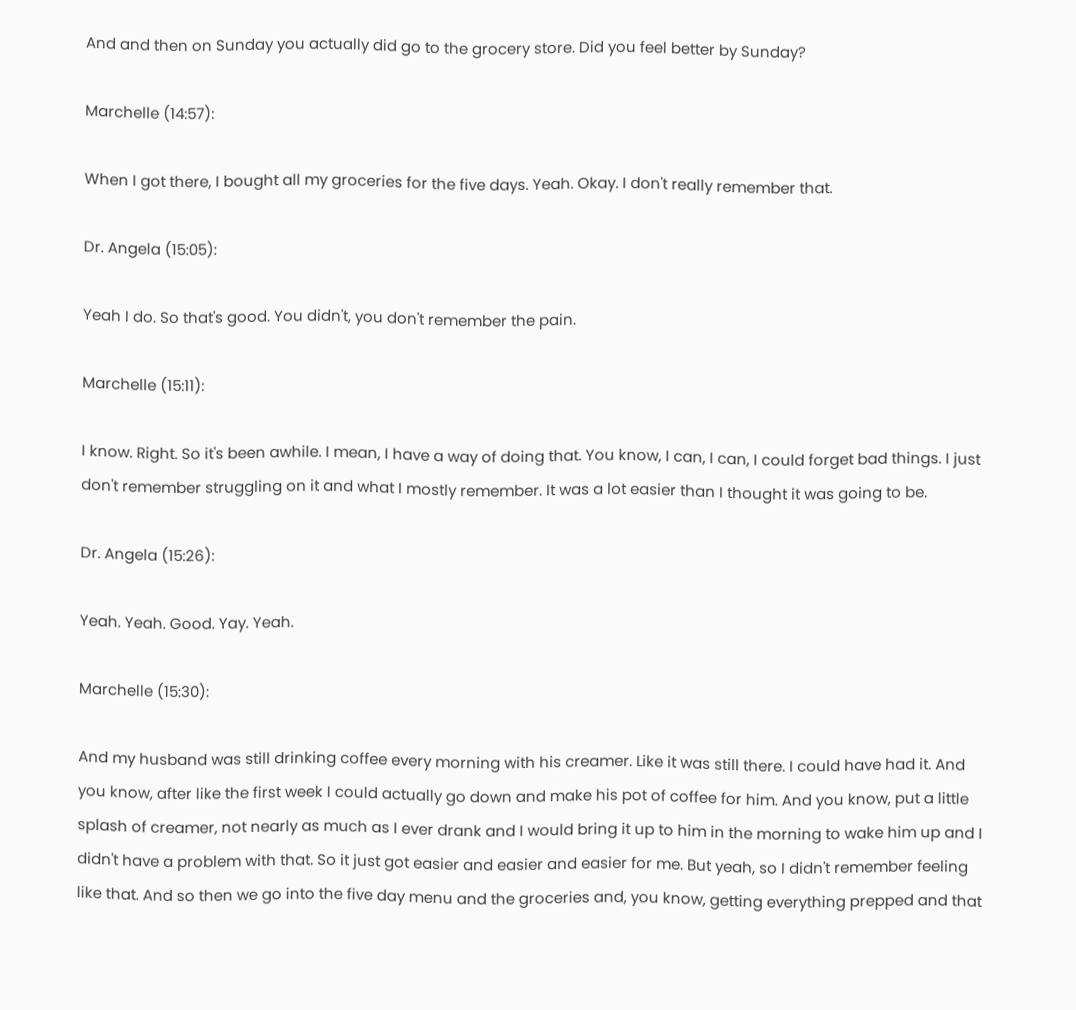And and then on Sunday you actually did go to the grocery store. Did you feel better by Sunday?

Marchelle (14:57):

When I got there, I bought all my groceries for the five days. Yeah. Okay. I don't really remember that.

Dr. Angela (15:05):

Yeah I do. So that's good. You didn't, you don't remember the pain.

Marchelle (15:11):

I know. Right. So it's been awhile. I mean, I have a way of doing that. You know, I can, I can, I could forget bad things. I just don't remember struggling on it and what I mostly remember. It was a lot easier than I thought it was going to be.

Dr. Angela (15:26):

Yeah. Yeah. Good. Yay. Yeah.

Marchelle (15:30):

And my husband was still drinking coffee every morning with his creamer. Like it was still there. I could have had it. And you know, after like the first week I could actually go down and make his pot of coffee for him. And you know, put a little splash of creamer, not nearly as much as I ever drank and I would bring it up to him in the morning to wake him up and I didn't have a problem with that. So it just got easier and easier and easier for me. But yeah, so I didn't remember feeling like that. And so then we go into the five day menu and the groceries and, you know, getting everything prepped and that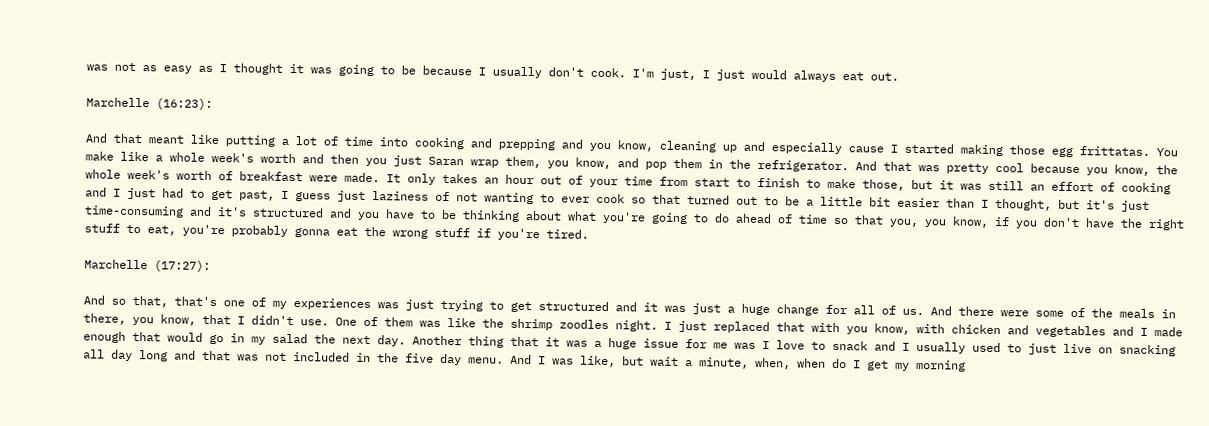was not as easy as I thought it was going to be because I usually don't cook. I'm just, I just would always eat out.

Marchelle (16:23):

And that meant like putting a lot of time into cooking and prepping and you know, cleaning up and especially cause I started making those egg frittatas. You make like a whole week's worth and then you just Saran wrap them, you know, and pop them in the refrigerator. And that was pretty cool because you know, the whole week's worth of breakfast were made. It only takes an hour out of your time from start to finish to make those, but it was still an effort of cooking and I just had to get past, I guess just laziness of not wanting to ever cook so that turned out to be a little bit easier than I thought, but it's just time-consuming and it's structured and you have to be thinking about what you're going to do ahead of time so that you, you know, if you don't have the right stuff to eat, you're probably gonna eat the wrong stuff if you're tired.

Marchelle (17:27):

And so that, that's one of my experiences was just trying to get structured and it was just a huge change for all of us. And there were some of the meals in there, you know, that I didn't use. One of them was like the shrimp zoodles night. I just replaced that with you know, with chicken and vegetables and I made enough that would go in my salad the next day. Another thing that it was a huge issue for me was I love to snack and I usually used to just live on snacking all day long and that was not included in the five day menu. And I was like, but wait a minute, when, when do I get my morning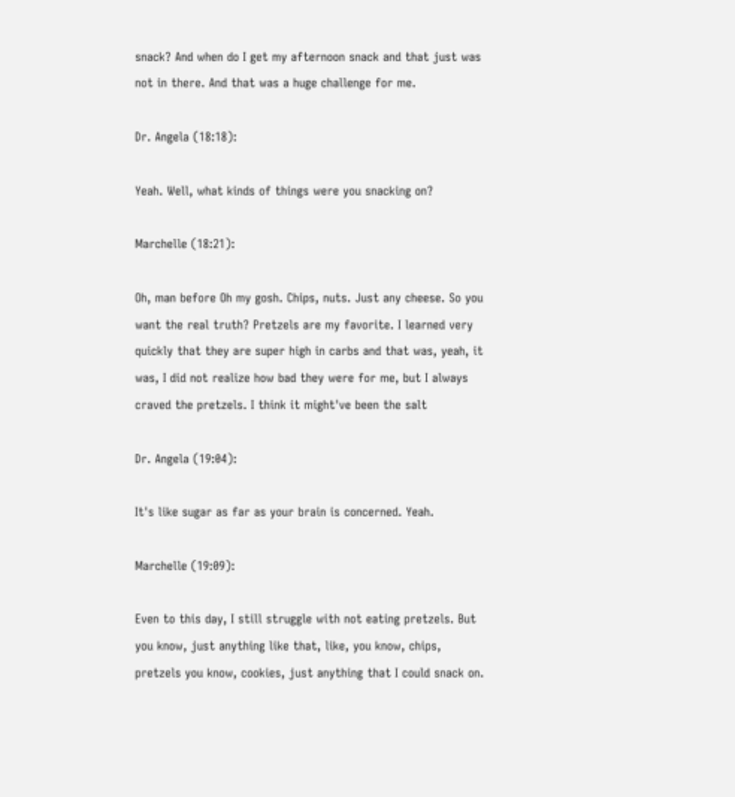snack? And when do I get my afternoon snack and that just was not in there. And that was a huge challenge for me.

Dr. Angela (18:18):

Yeah. Well, what kinds of things were you snacking on?

Marchelle (18:21):

Oh, man before Oh my gosh. Chips, nuts. Just any cheese. So you want the real truth? Pretzels are my favorite. I learned very quickly that they are super high in carbs and that was, yeah, it was, I did not realize how bad they were for me, but I always craved the pretzels. I think it might've been the salt

Dr. Angela (19:04):

It's like sugar as far as your brain is concerned. Yeah.

Marchelle (19:09):

Even to this day, I still struggle with not eating pretzels. But you know, just anything like that, like, you know, chips, pretzels you know, cookies, just anything that I could snack on.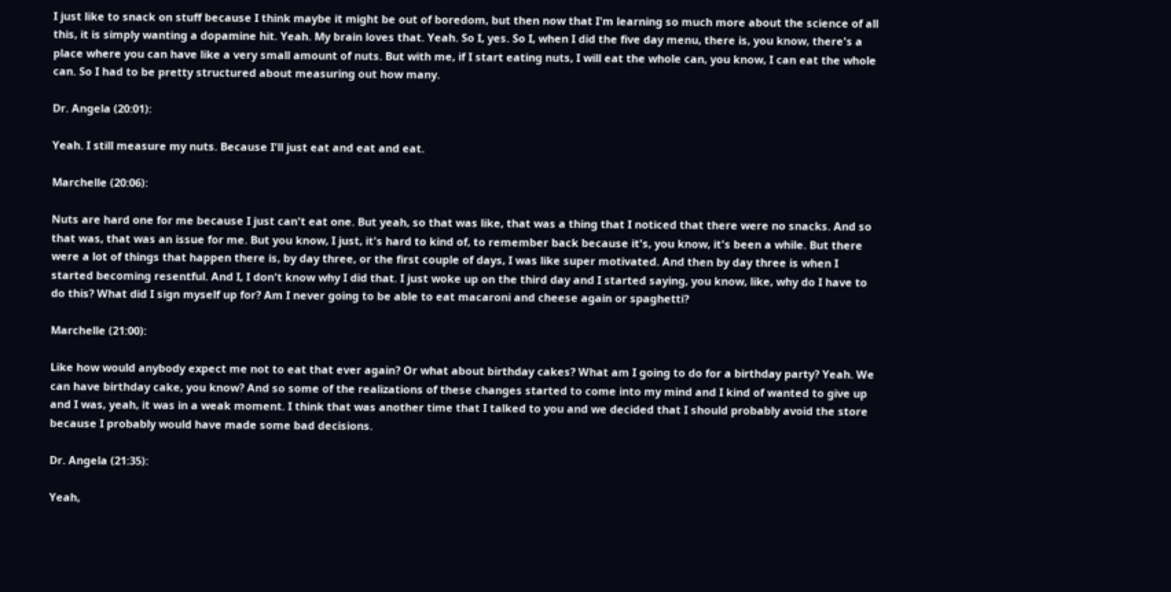I just like to snack on stuff because I think maybe it might be out of boredom, but then now that I'm learning so much more about the science of all this, it is simply wanting a dopamine hit. Yeah. My brain loves that. Yeah. So I, yes. So I, when I did the five day menu, there is, you know, there's a place where you can have like a very small amount of nuts. But with me, if I start eating nuts, I will eat the whole can, you know, I can eat the whole can. So I had to be pretty structured about measuring out how many.

Dr. Angela (20:01):

Yeah. I still measure my nuts. Because I'll just eat and eat and eat.

Marchelle (20:06):

Nuts are hard one for me because I just can't eat one. But yeah, so that was like, that was a thing that I noticed that there were no snacks. And so that was, that was an issue for me. But you know, I just, it's hard to kind of, to remember back because it's, you know, it's been a while. But there were a lot of things that happen there is, by day three, or the first couple of days, I was like super motivated. And then by day three is when I started becoming resentful. And I, I don't know why I did that. I just woke up on the third day and I started saying, you know, like, why do I have to do this? What did I sign myself up for? Am I never going to be able to eat macaroni and cheese again or spaghetti?

Marchelle (21:00):

Like how would anybody expect me not to eat that ever again? Or what about birthday cakes? What am I going to do for a birthday party? Yeah. We can have birthday cake, you know? And so some of the realizations of these changes started to come into my mind and I kind of wanted to give up and I was, yeah, it was in a weak moment. I think that was another time that I talked to you and we decided that I should probably avoid the store because I probably would have made some bad decisions.

Dr. Angela (21:35):

Yeah,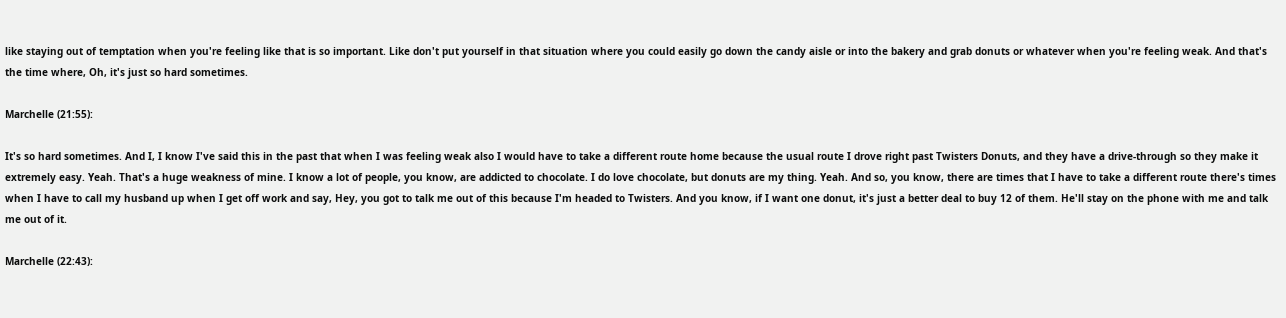like staying out of temptation when you're feeling like that is so important. Like don't put yourself in that situation where you could easily go down the candy aisle or into the bakery and grab donuts or whatever when you're feeling weak. And that's the time where, Oh, it's just so hard sometimes.

Marchelle (21:55):

It's so hard sometimes. And I, I know I've said this in the past that when I was feeling weak also I would have to take a different route home because the usual route I drove right past Twisters Donuts, and they have a drive-through so they make it extremely easy. Yeah. That's a huge weakness of mine. I know a lot of people, you know, are addicted to chocolate. I do love chocolate, but donuts are my thing. Yeah. And so, you know, there are times that I have to take a different route there's times when I have to call my husband up when I get off work and say, Hey, you got to talk me out of this because I'm headed to Twisters. And you know, if I want one donut, it's just a better deal to buy 12 of them. He'll stay on the phone with me and talk me out of it.

Marchelle (22:43):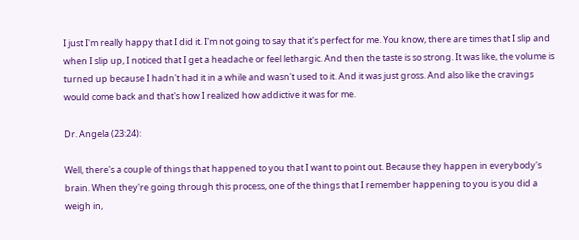I just I'm really happy that I did it. I'm not going to say that it's perfect for me. You know, there are times that I slip and when I slip up, I noticed that I get a headache or feel lethargic. And then the taste is so strong. It was like, the volume is turned up because I hadn't had it in a while and wasn't used to it. And it was just gross. And also like the cravings would come back and that's how I realized how addictive it was for me.

Dr. Angela (23:24):

Well, there's a couple of things that happened to you that I want to point out. Because they happen in everybody's brain. When they're going through this process, one of the things that I remember happening to you is you did a weigh in,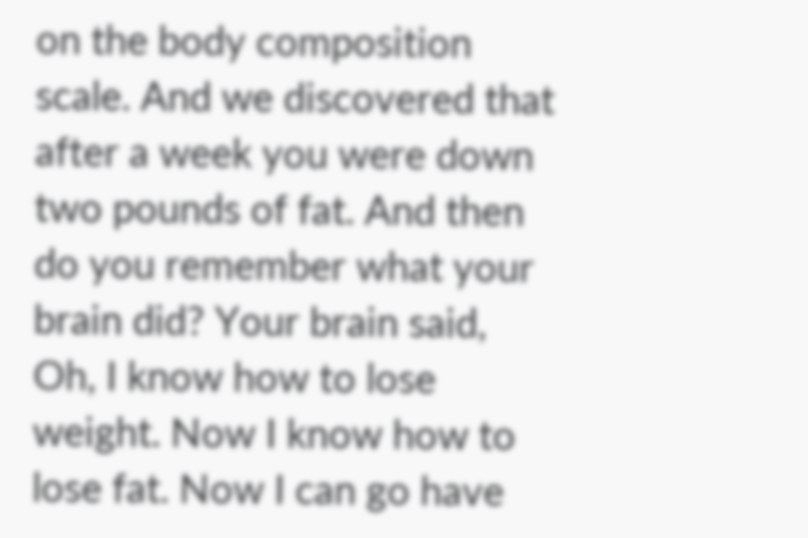on the body composition scale. And we discovered that after a week you were down two pounds of fat. And then do you remember what your brain did? Your brain said, Oh, I know how to lose weight. Now I know how to lose fat. Now I can go have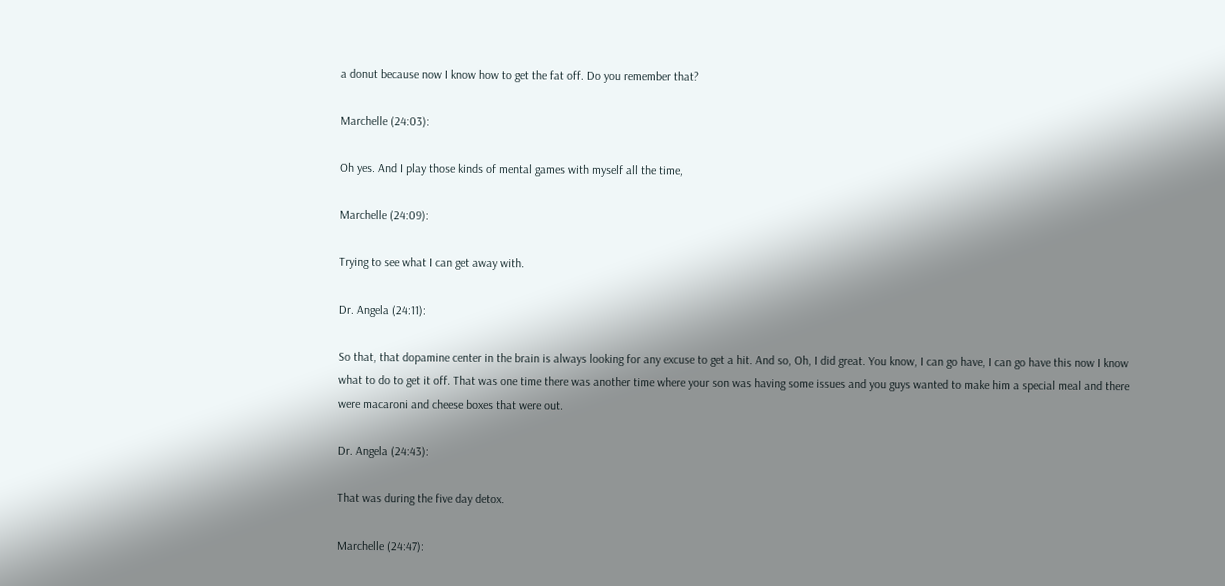a donut because now I know how to get the fat off. Do you remember that?

Marchelle (24:03):

Oh yes. And I play those kinds of mental games with myself all the time,

Marchelle (24:09):

Trying to see what I can get away with.

Dr. Angela (24:11):

So that, that dopamine center in the brain is always looking for any excuse to get a hit. And so, Oh, I did great. You know, I can go have, I can go have this now I know what to do to get it off. That was one time there was another time where your son was having some issues and you guys wanted to make him a special meal and there were macaroni and cheese boxes that were out.

Dr. Angela (24:43):

That was during the five day detox.

Marchelle (24:47):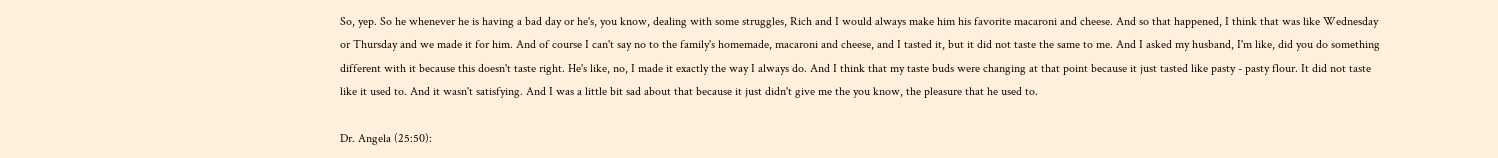So, yep. So he whenever he is having a bad day or he's, you know, dealing with some struggles, Rich and I would always make him his favorite macaroni and cheese. And so that happened, I think that was like Wednesday or Thursday and we made it for him. And of course I can't say no to the family's homemade, macaroni and cheese, and I tasted it, but it did not taste the same to me. And I asked my husband, I'm like, did you do something different with it because this doesn't taste right. He's like, no, I made it exactly the way I always do. And I think that my taste buds were changing at that point because it just tasted like pasty - pasty flour. It did not taste like it used to. And it wasn't satisfying. And I was a little bit sad about that because it just didn't give me the you know, the pleasure that he used to.

Dr. Angela (25:50):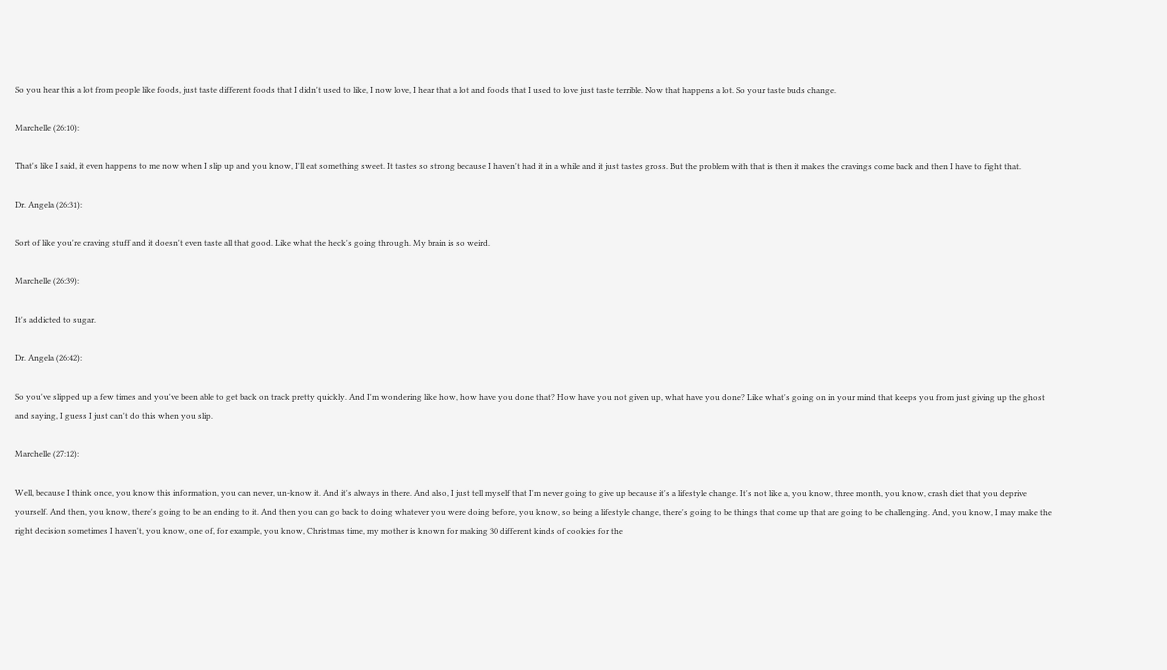So you hear this a lot from people like foods, just taste different foods that I didn't used to like, I now love, I hear that a lot and foods that I used to love just taste terrible. Now that happens a lot. So your taste buds change.

Marchelle (26:10):

That's like I said, it even happens to me now when I slip up and you know, I'll eat something sweet. It tastes so strong because I haven't had it in a while and it just tastes gross. But the problem with that is then it makes the cravings come back and then I have to fight that.

Dr. Angela (26:31):

Sort of like you're craving stuff and it doesn't even taste all that good. Like what the heck's going through. My brain is so weird.

Marchelle (26:39):

It's addicted to sugar.

Dr. Angela (26:42):

So you've slipped up a few times and you've been able to get back on track pretty quickly. And I'm wondering like how, how have you done that? How have you not given up, what have you done? Like what's going on in your mind that keeps you from just giving up the ghost and saying, I guess I just can't do this when you slip.

Marchelle (27:12):

Well, because I think once, you know this information, you can never, un-know it. And it's always in there. And also, I just tell myself that I'm never going to give up because it's a lifestyle change. It's not like a, you know, three month, you know, crash diet that you deprive yourself. And then, you know, there's going to be an ending to it. And then you can go back to doing whatever you were doing before, you know, so being a lifestyle change, there's going to be things that come up that are going to be challenging. And, you know, I may make the right decision sometimes I haven't, you know, one of, for example, you know, Christmas time, my mother is known for making 30 different kinds of cookies for the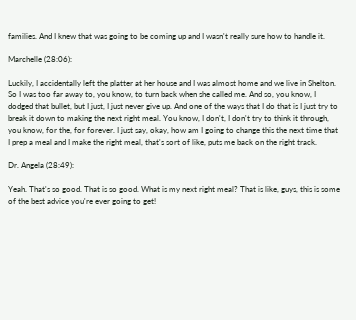families. And I knew that was going to be coming up and I wasn't really sure how to handle it.

Marchelle (28:06):

Luckily, I accidentally left the platter at her house and I was almost home and we live in Shelton. So I was too far away to, you know, to turn back when she called me. And so, you know, I dodged that bullet, but I just, I just never give up. And one of the ways that I do that is I just try to break it down to making the next right meal. You know, I don't, I don't try to think it through, you know, for the, for forever. I just say, okay, how am I going to change this the next time that I prep a meal and I make the right meal, that's sort of like, puts me back on the right track.

Dr. Angela (28:49):

Yeah. That's so good. That is so good. What is my next right meal? That is like, guys, this is some of the best advice you're ever going to get!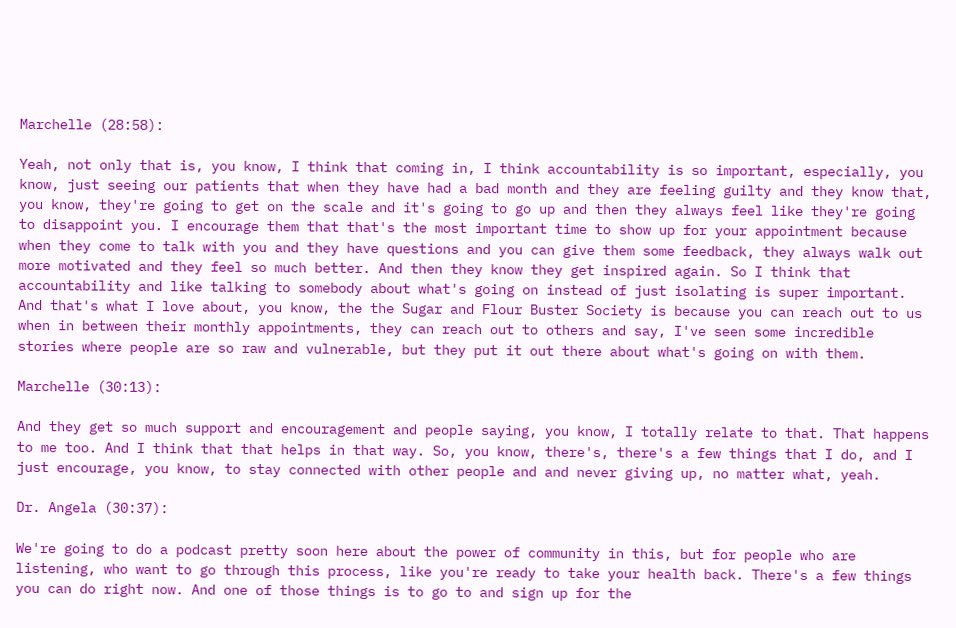Marchelle (28:58):

Yeah, not only that is, you know, I think that coming in, I think accountability is so important, especially, you know, just seeing our patients that when they have had a bad month and they are feeling guilty and they know that, you know, they're going to get on the scale and it's going to go up and then they always feel like they're going to disappoint you. I encourage them that that's the most important time to show up for your appointment because when they come to talk with you and they have questions and you can give them some feedback, they always walk out more motivated and they feel so much better. And then they know they get inspired again. So I think that accountability and like talking to somebody about what's going on instead of just isolating is super important. And that's what I love about, you know, the the Sugar and Flour Buster Society is because you can reach out to us when in between their monthly appointments, they can reach out to others and say, I've seen some incredible stories where people are so raw and vulnerable, but they put it out there about what's going on with them.

Marchelle (30:13):

And they get so much support and encouragement and people saying, you know, I totally relate to that. That happens to me too. And I think that that helps in that way. So, you know, there's, there's a few things that I do, and I just encourage, you know, to stay connected with other people and and never giving up, no matter what, yeah.

Dr. Angela (30:37):

We're going to do a podcast pretty soon here about the power of community in this, but for people who are listening, who want to go through this process, like you're ready to take your health back. There's a few things you can do right now. And one of those things is to go to and sign up for the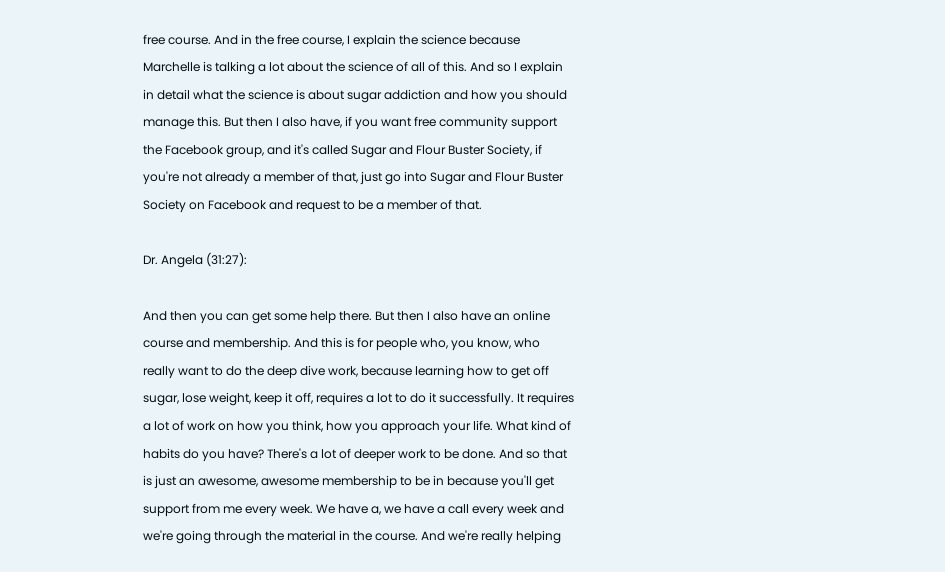free course. And in the free course, I explain the science because Marchelle is talking a lot about the science of all of this. And so I explain in detail what the science is about sugar addiction and how you should manage this. But then I also have, if you want free community support the Facebook group, and it's called Sugar and Flour Buster Society, if you're not already a member of that, just go into Sugar and Flour Buster Society on Facebook and request to be a member of that.

Dr. Angela (31:27):

And then you can get some help there. But then I also have an online course and membership. And this is for people who, you know, who really want to do the deep dive work, because learning how to get off sugar, lose weight, keep it off, requires a lot to do it successfully. It requires a lot of work on how you think, how you approach your life. What kind of habits do you have? There's a lot of deeper work to be done. And so that is just an awesome, awesome membership to be in because you'll get support from me every week. We have a, we have a call every week and we're going through the material in the course. And we're really helping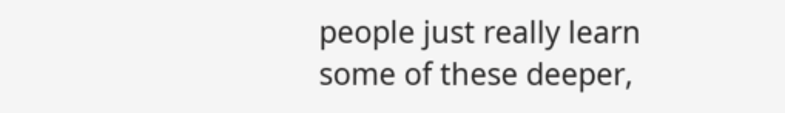people just really learn some of these deeper,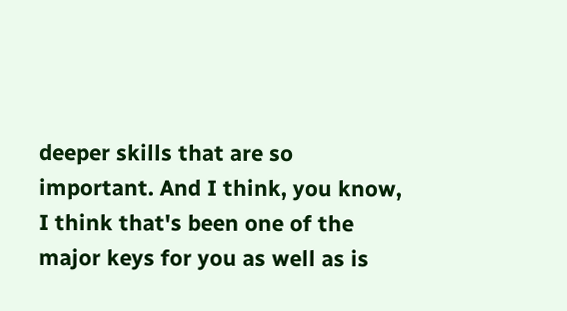deeper skills that are so important. And I think, you know, I think that's been one of the major keys for you as well as is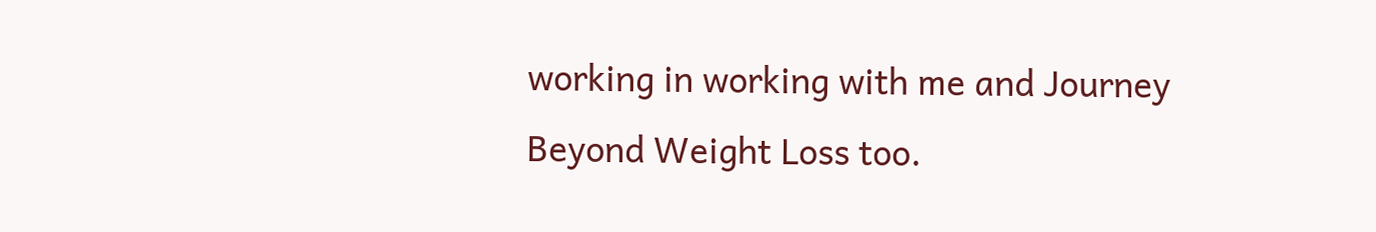working in working with me and Journey Beyond Weight Loss too.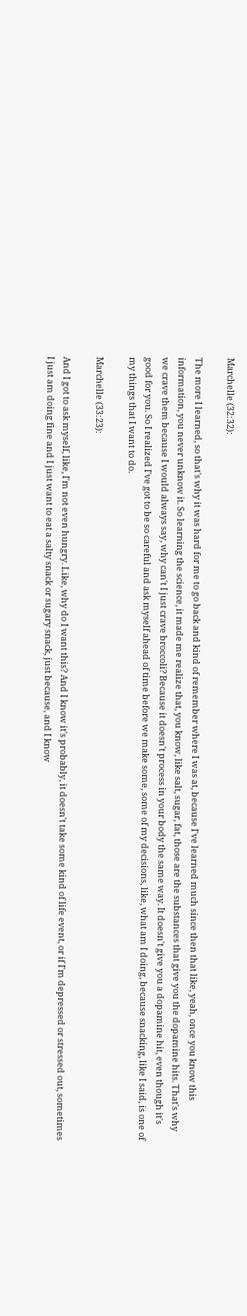Marchelle (32:32):

The more I learned, so that's why it was hard for me to go back and kind of remember where I was at, because I've learned much since then that like, yeah, once you know this information, you never unknow it. So learning the science, it made me realize that, you know, like salt, sugar, fat, those are the substances that give you the dopamine hits. That's why we crave them because I would always say, why can't I just crave broccoli? Because it doesn't process in your body the same way. It doesn't give you a dopamine hit, even though it's good for you. So I realized I've got to be so careful and ask myself ahead of time before we make some, some of my decisions, like, what am I doing, because snacking, like I said, is one of my things that I want to do.

Marchelle (33:23):

And I got to ask myself, like, I'm not even hungry. Like, why do I want this? And I know it's probably, it doesn't take some kind of life event, or if I'm depressed or stressed out, sometimes I just am doing fine and I just want to eat a salty snack or sugary snack, just because, and I know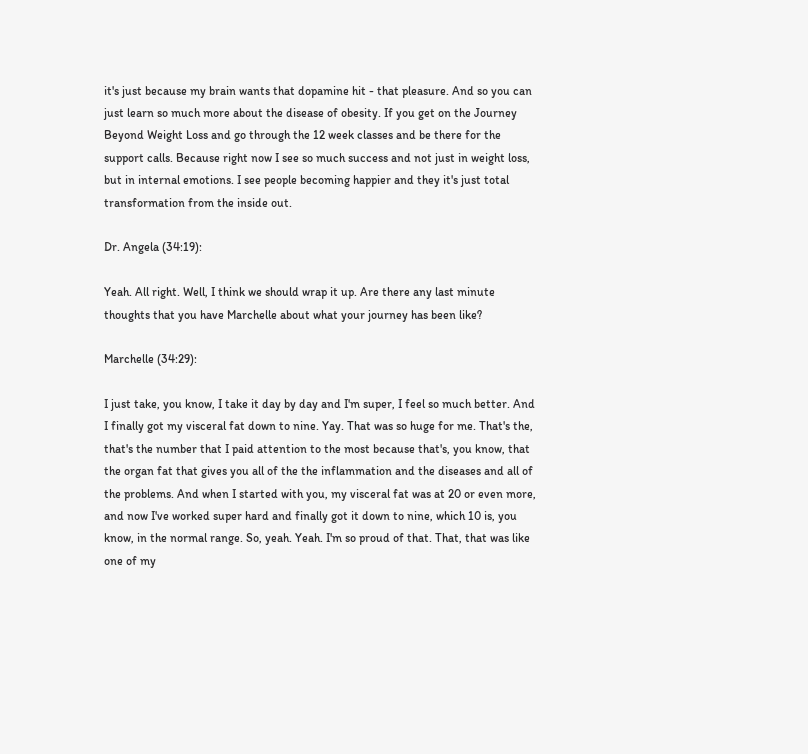it's just because my brain wants that dopamine hit - that pleasure. And so you can just learn so much more about the disease of obesity. If you get on the Journey Beyond Weight Loss and go through the 12 week classes and be there for the support calls. Because right now I see so much success and not just in weight loss, but in internal emotions. I see people becoming happier and they it's just total transformation from the inside out.

Dr. Angela (34:19):

Yeah. All right. Well, I think we should wrap it up. Are there any last minute thoughts that you have Marchelle about what your journey has been like?

Marchelle (34:29):

I just take, you know, I take it day by day and I'm super, I feel so much better. And I finally got my visceral fat down to nine. Yay. That was so huge for me. That's the, that's the number that I paid attention to the most because that's, you know, that the organ fat that gives you all of the the inflammation and the diseases and all of the problems. And when I started with you, my visceral fat was at 20 or even more, and now I've worked super hard and finally got it down to nine, which 10 is, you know, in the normal range. So, yeah. Yeah. I'm so proud of that. That, that was like one of my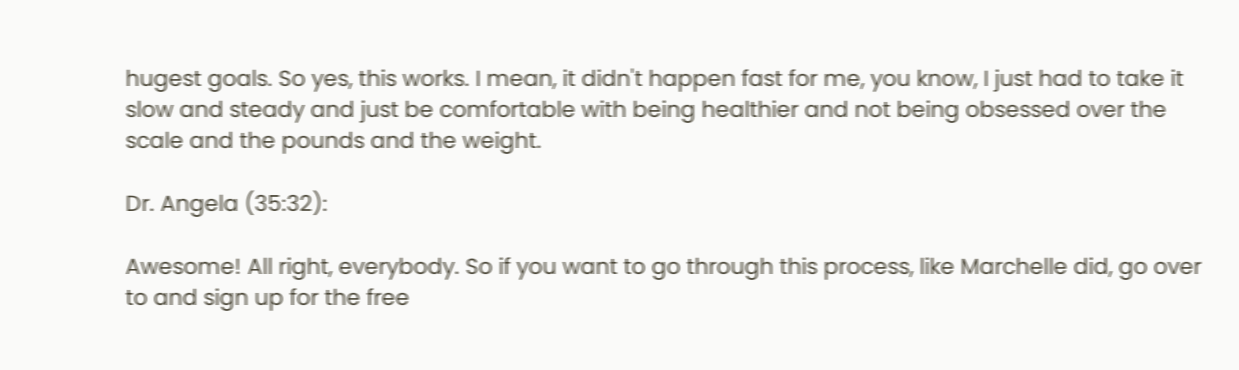hugest goals. So yes, this works. I mean, it didn't happen fast for me, you know, I just had to take it slow and steady and just be comfortable with being healthier and not being obsessed over the scale and the pounds and the weight.

Dr. Angela (35:32):

Awesome! All right, everybody. So if you want to go through this process, like Marchelle did, go over to and sign up for the free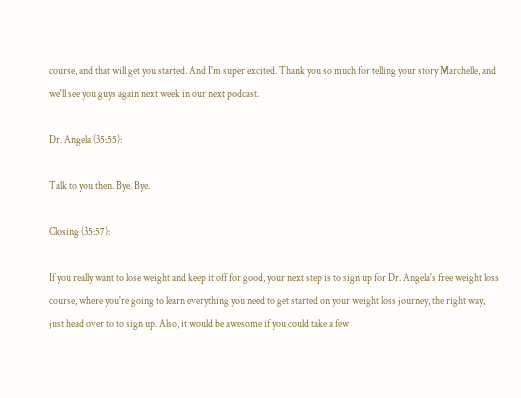course, and that will get you started. And I'm super excited. Thank you so much for telling your story Marchelle, and we'll see you guys again next week in our next podcast.

Dr. Angela (35:55):

Talk to you then. Bye. Bye.

Closing (35:57):

If you really want to lose weight and keep it off for good, your next step is to sign up for Dr. Angela's free weight loss course, where you're going to learn everything you need to get started on your weight loss journey, the right way, just head over to to sign up. Also, it would be awesome if you could take a few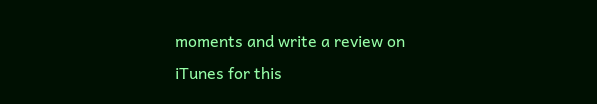moments and write a review on iTunes for this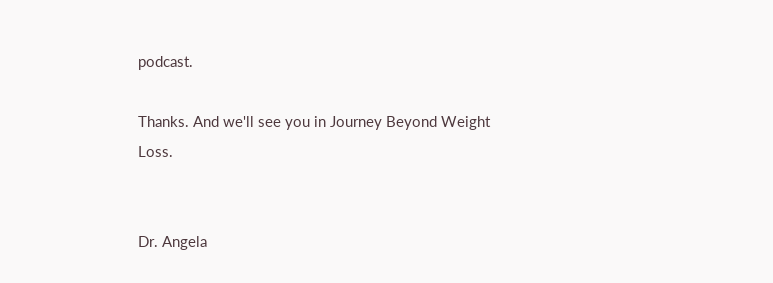podcast.

Thanks. And we'll see you in Journey Beyond Weight Loss.


Dr. Angela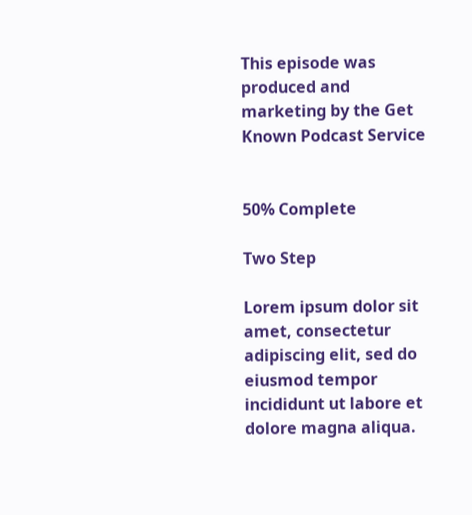This episode was produced and marketing by the Get Known Podcast Service


50% Complete

Two Step

Lorem ipsum dolor sit amet, consectetur adipiscing elit, sed do eiusmod tempor incididunt ut labore et dolore magna aliqua.